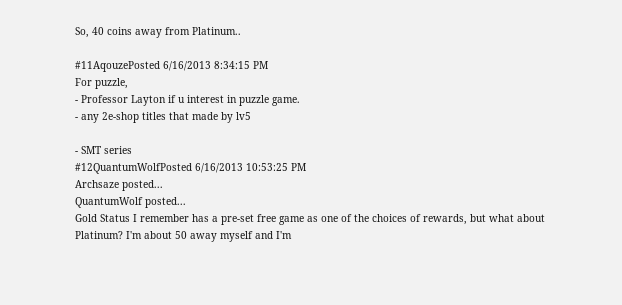So, 40 coins away from Platinum..

#11AqouzePosted 6/16/2013 8:34:15 PM
For puzzle,
- Professor Layton if u interest in puzzle game.
- any 2e-shop titles that made by lv5

- SMT series
#12QuantumWolfPosted 6/16/2013 10:53:25 PM
Archsaze posted...
QuantumWolf posted...
Gold Status I remember has a pre-set free game as one of the choices of rewards, but what about Platinum? I'm about 50 away myself and I'm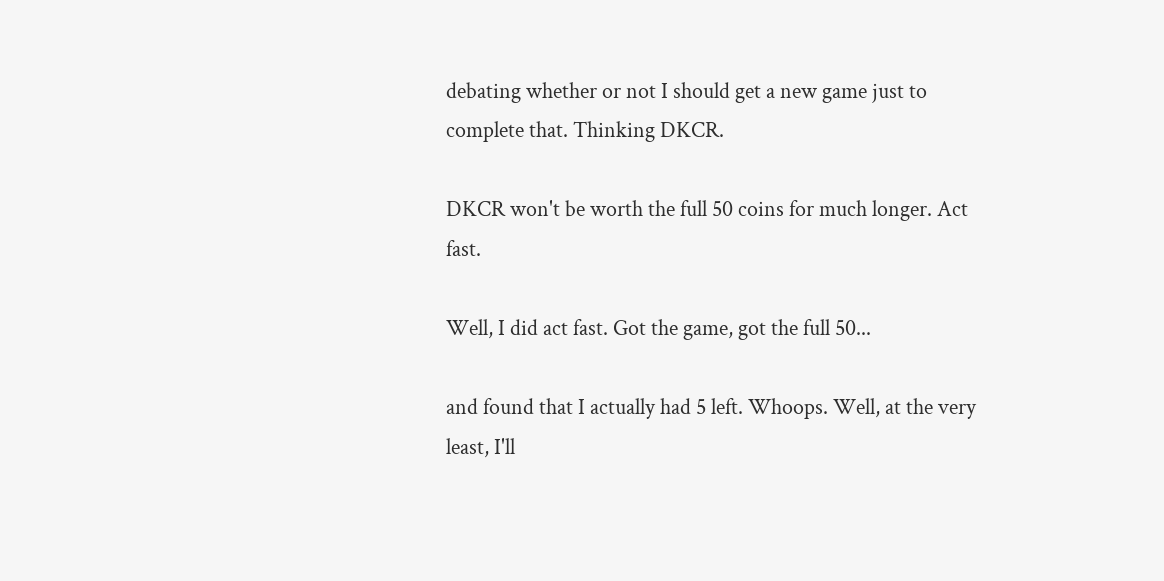debating whether or not I should get a new game just to complete that. Thinking DKCR.

DKCR won't be worth the full 50 coins for much longer. Act fast.

Well, I did act fast. Got the game, got the full 50...

and found that I actually had 5 left. Whoops. Well, at the very least, I'll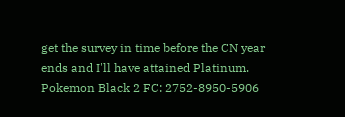get the survey in time before the CN year ends and I'll have attained Platinum.
Pokemon Black 2 FC: 2752-8950-5906